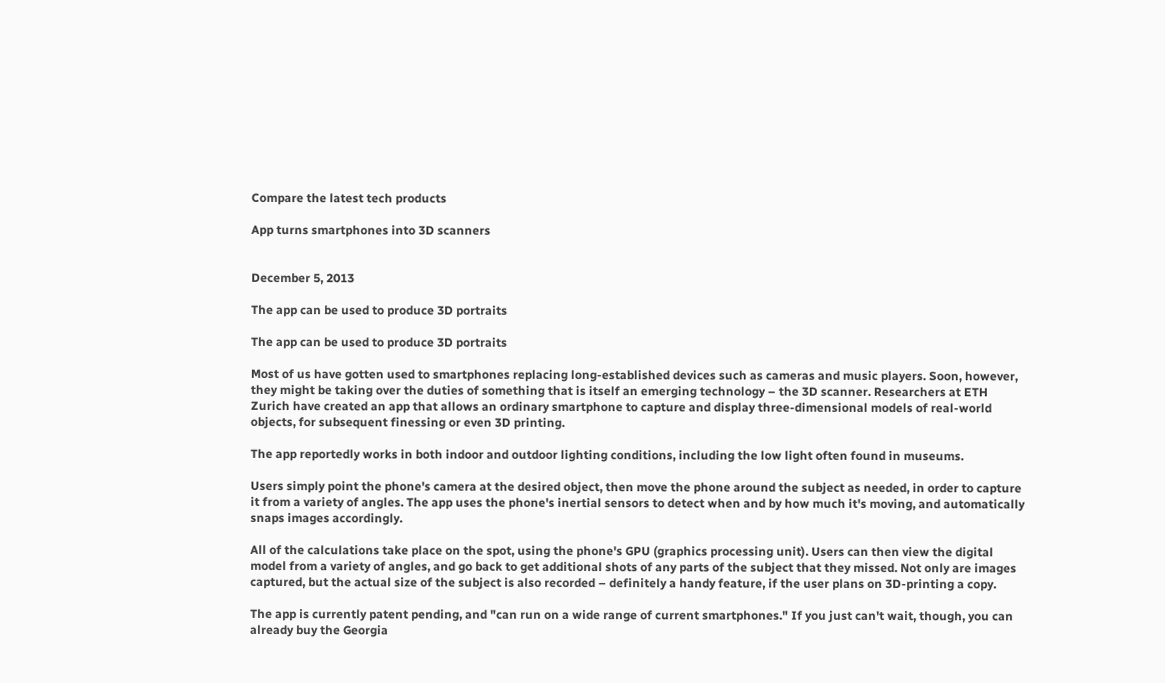Compare the latest tech products

App turns smartphones into 3D scanners


December 5, 2013

The app can be used to produce 3D portraits

The app can be used to produce 3D portraits

Most of us have gotten used to smartphones replacing long-established devices such as cameras and music players. Soon, however, they might be taking over the duties of something that is itself an emerging technology – the 3D scanner. Researchers at ETH Zurich have created an app that allows an ordinary smartphone to capture and display three-dimensional models of real-world objects, for subsequent finessing or even 3D printing.

The app reportedly works in both indoor and outdoor lighting conditions, including the low light often found in museums.

Users simply point the phone's camera at the desired object, then move the phone around the subject as needed, in order to capture it from a variety of angles. The app uses the phone's inertial sensors to detect when and by how much it's moving, and automatically snaps images accordingly.

All of the calculations take place on the spot, using the phone's GPU (graphics processing unit). Users can then view the digital model from a variety of angles, and go back to get additional shots of any parts of the subject that they missed. Not only are images captured, but the actual size of the subject is also recorded – definitely a handy feature, if the user plans on 3D-printing a copy.

The app is currently patent pending, and "can run on a wide range of current smartphones." If you just can't wait, though, you can already buy the Georgia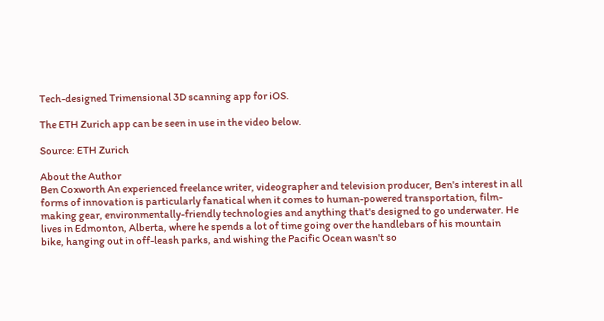Tech-designed Trimensional 3D scanning app for iOS.

The ETH Zurich app can be seen in use in the video below.

Source: ETH Zurich

About the Author
Ben Coxworth An experienced freelance writer, videographer and television producer, Ben's interest in all forms of innovation is particularly fanatical when it comes to human-powered transportation, film-making gear, environmentally-friendly technologies and anything that's designed to go underwater. He lives in Edmonton, Alberta, where he spends a lot of time going over the handlebars of his mountain bike, hanging out in off-leash parks, and wishing the Pacific Ocean wasn't so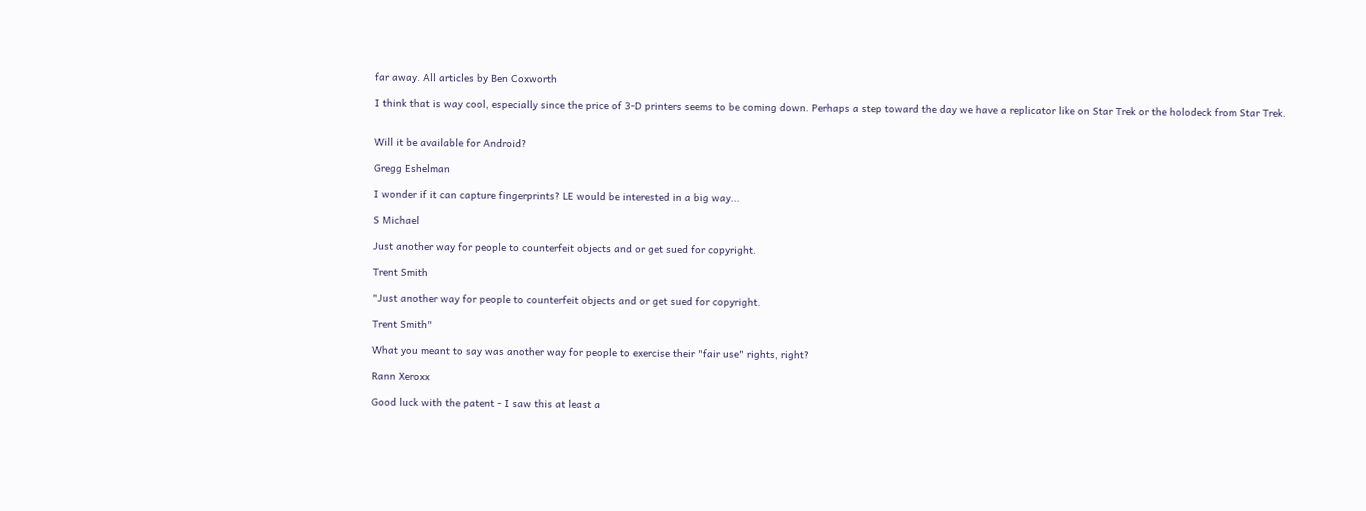far away. All articles by Ben Coxworth

I think that is way cool, especially since the price of 3-D printers seems to be coming down. Perhaps a step toward the day we have a replicator like on Star Trek or the holodeck from Star Trek.


Will it be available for Android?

Gregg Eshelman

I wonder if it can capture fingerprints? LE would be interested in a big way...

S Michael

Just another way for people to counterfeit objects and or get sued for copyright.

Trent Smith

"Just another way for people to counterfeit objects and or get sued for copyright.

Trent Smith"

What you meant to say was another way for people to exercise their "fair use" rights, right?

Rann Xeroxx

Good luck with the patent - I saw this at least a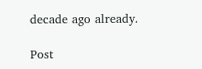decade ago already.

Post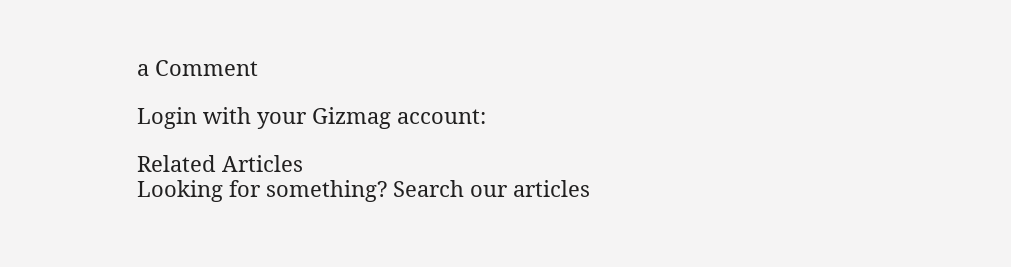a Comment

Login with your Gizmag account:

Related Articles
Looking for something? Search our articles